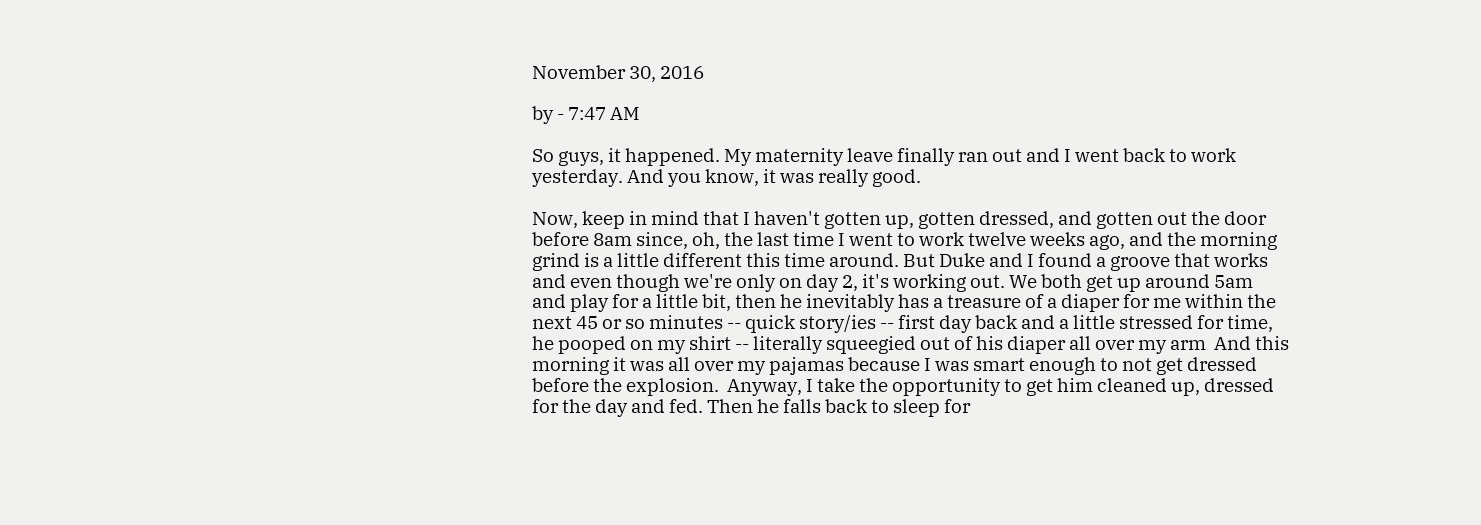November 30, 2016

by - 7:47 AM

So guys, it happened. My maternity leave finally ran out and I went back to work yesterday. And you know, it was really good.

Now, keep in mind that I haven't gotten up, gotten dressed, and gotten out the door before 8am since, oh, the last time I went to work twelve weeks ago, and the morning grind is a little different this time around. But Duke and I found a groove that works and even though we're only on day 2, it's working out. We both get up around 5am and play for a little bit, then he inevitably has a treasure of a diaper for me within the next 45 or so minutes -- quick story/ies -- first day back and a little stressed for time, he pooped on my shirt -- literally squeegied out of his diaper all over my arm  And this morning it was all over my pajamas because I was smart enough to not get dressed before the explosion.  Anyway, I take the opportunity to get him cleaned up, dressed for the day and fed. Then he falls back to sleep for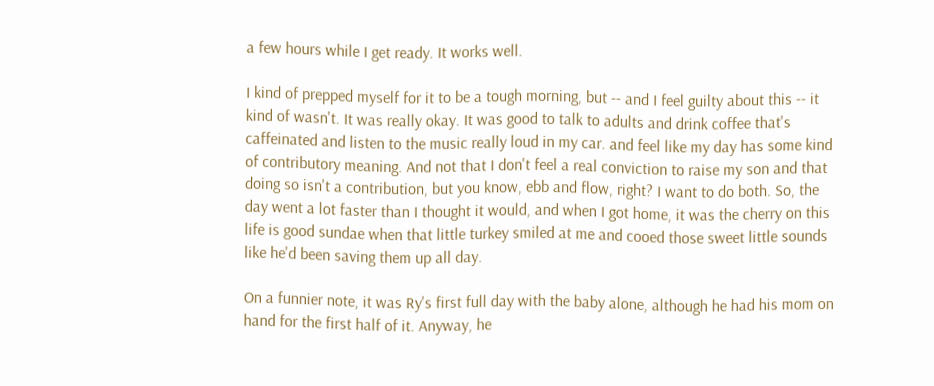a few hours while I get ready. It works well.

I kind of prepped myself for it to be a tough morning, but -- and I feel guilty about this -- it kind of wasn't. It was really okay. It was good to talk to adults and drink coffee that's caffeinated and listen to the music really loud in my car. and feel like my day has some kind of contributory meaning. And not that I don't feel a real conviction to raise my son and that doing so isn't a contribution, but you know, ebb and flow, right? I want to do both. So, the day went a lot faster than I thought it would, and when I got home, it was the cherry on this life is good sundae when that little turkey smiled at me and cooed those sweet little sounds like he'd been saving them up all day.

On a funnier note, it was Ry's first full day with the baby alone, although he had his mom on hand for the first half of it. Anyway, he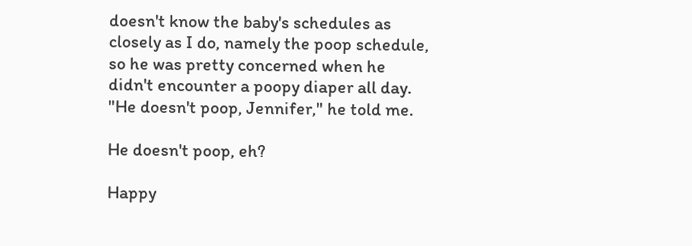doesn't know the baby's schedules as closely as I do, namely the poop schedule, so he was pretty concerned when he didn't encounter a poopy diaper all day. "He doesn't poop, Jennifer," he told me.

He doesn't poop, eh?

Happy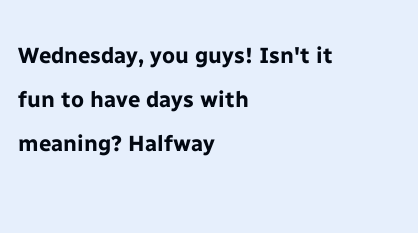Wednesday, you guys! Isn't it fun to have days with meaning? Halfway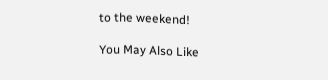to the weekend!

You May Also Like